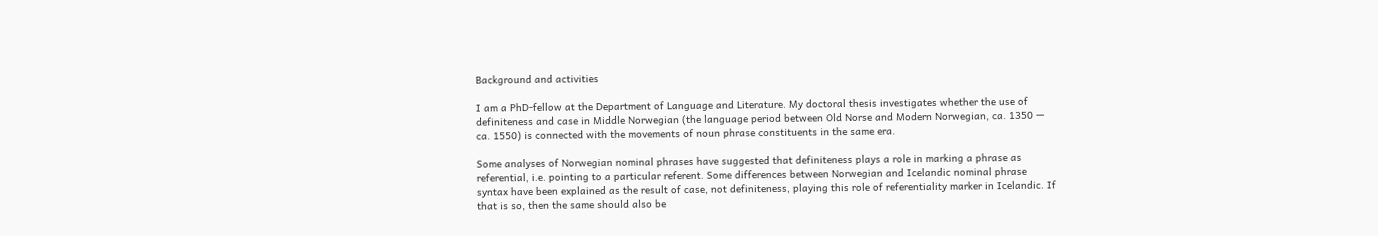Background and activities

I am a PhD-fellow at the Department of Language and Literature. My doctoral thesis investigates whether the use of definiteness and case in Middle Norwegian (the language period between Old Norse and Modern Norwegian, ca. 1350 — ca. 1550) is connected with the movements of noun phrase constituents in the same era.

Some analyses of Norwegian nominal phrases have suggested that definiteness plays a role in marking a phrase as referential, i.e. pointing to a particular referent. Some differences between Norwegian and Icelandic nominal phrase syntax have been explained as the result of case, not definiteness, playing this role of referentiality marker in Icelandic. If that is so, then the same should also be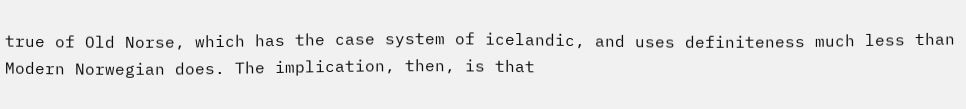true of Old Norse, which has the case system of icelandic, and uses definiteness much less than Modern Norwegian does. The implication, then, is that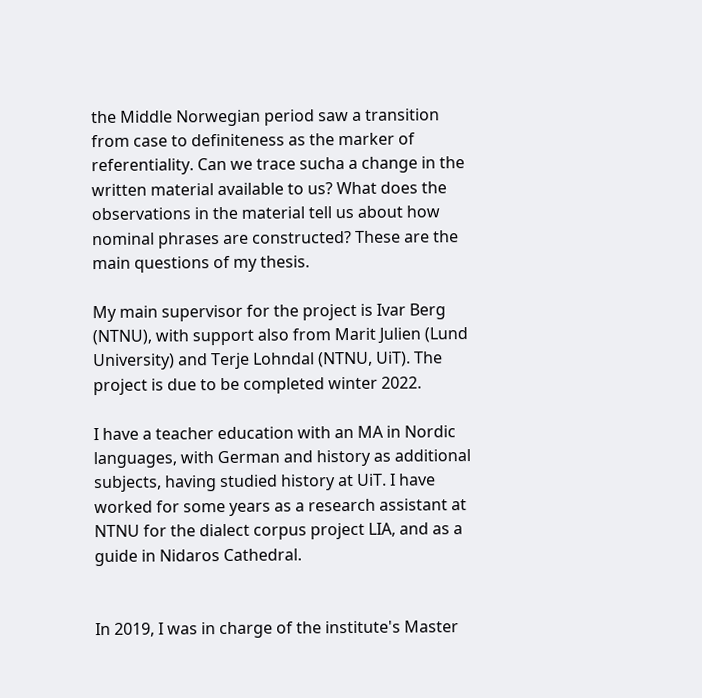the Middle Norwegian period saw a transition from case to definiteness as the marker of referentiality. Can we trace sucha a change in the written material available to us? What does the observations in the material tell us about how nominal phrases are constructed? These are the main questions of my thesis.

My main supervisor for the project is Ivar Berg (NTNU), with support also from Marit Julien (Lund University) and Terje Lohndal (NTNU, UiT). The project is due to be completed winter 2022.

I have a teacher education with an MA in Nordic languages, with German and history as additional subjects, having studied history at UiT. I have worked for some years as a research assistant at NTNU for the dialect corpus project LIA, and as a guide in Nidaros Cathedral.


In 2019, I was in charge of the institute's Master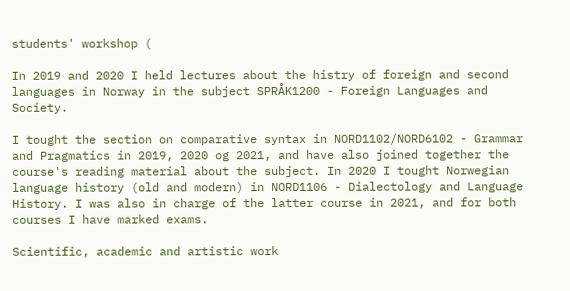students' workshop (

In 2019 and 2020 I held lectures about the histry of foreign and second languages in Norway in the subject SPRÅK1200 - Foreign Languages and Society.

I tought the section on comparative syntax in NORD1102/NORD6102 - Grammar and Pragmatics in 2019, 2020 og 2021, and have also joined together the course's reading material about the subject. In 2020 I tought Norwegian language history (old and modern) in NORD1106 - Dialectology and Language History. I was also in charge of the latter course in 2021, and for both courses I have marked exams.

Scientific, academic and artistic work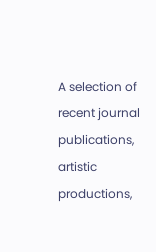A selection of recent journal publications, artistic productions,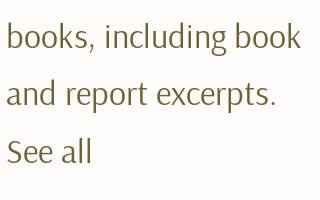books, including book and report excerpts. See all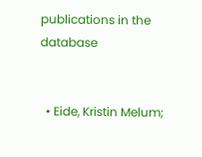publications in the database


  • Eide, Kristin Melum;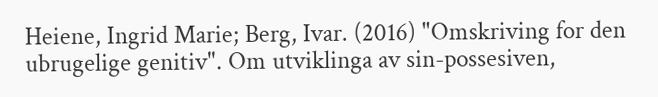Heiene, Ingrid Marie; Berg, Ivar. (2016) "Omskriving for den ubrugelige genitiv". Om utviklinga av sin-possesiven,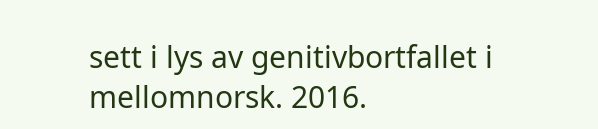sett i lys av genitivbortfallet i mellomnorsk. 2016.